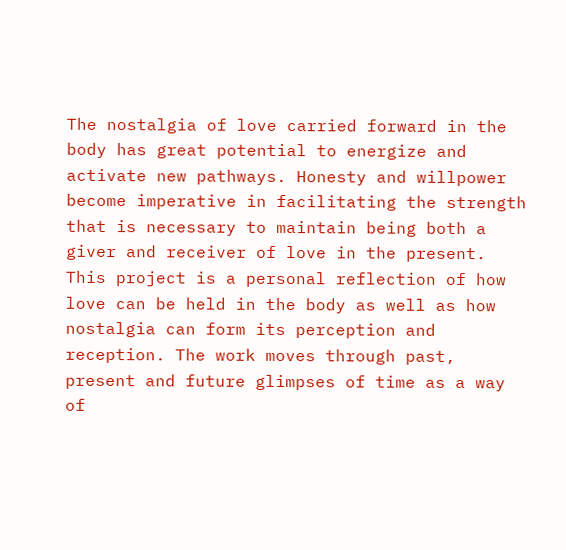The nostalgia of love carried forward in the body has great potential to energize and activate new pathways. Honesty and willpower become imperative in facilitating the strength that is necessary to maintain being both a giver and receiver of love in the present. This project is a personal reflection of how love can be held in the body as well as how nostalgia can form its perception and reception. The work moves through past, present and future glimpses of time as a way of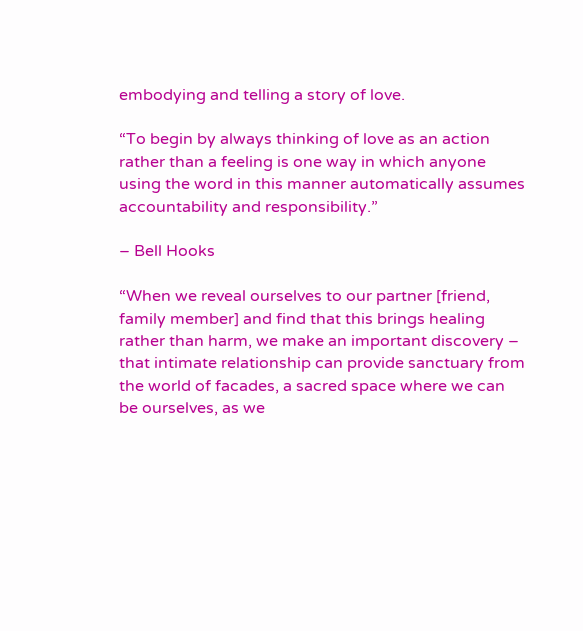embodying and telling a story of love.

“To begin by always thinking of love as an action rather than a feeling is one way in which anyone using the word in this manner automatically assumes accountability and responsibility.”

– Bell Hooks

“When we reveal ourselves to our partner [friend, family member] and find that this brings healing rather than harm, we make an important discovery – that intimate relationship can provide sanctuary from the world of facades, a sacred space where we can be ourselves, as we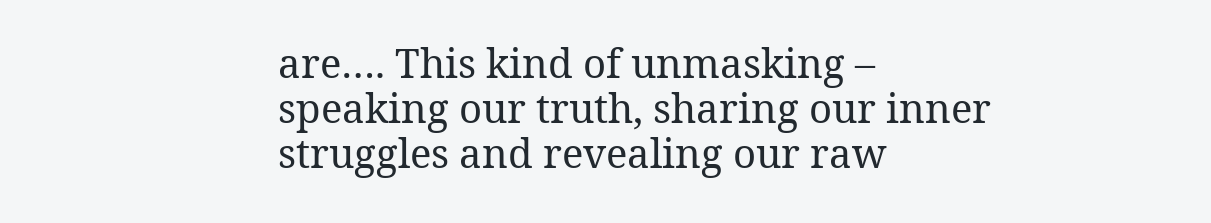are…. This kind of unmasking – speaking our truth, sharing our inner struggles and revealing our raw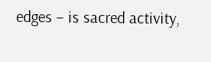edges – is sacred activity,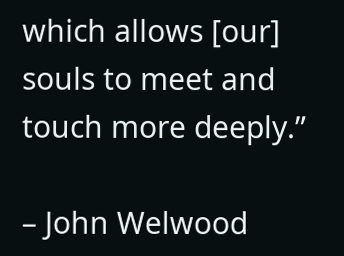which allows [our] souls to meet and touch more deeply.”

– John Welwood